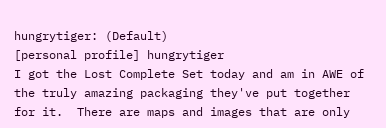hungrytiger: (Default)
[personal profile] hungrytiger
I got the Lost Complete Set today and am in AWE of the truly amazing packaging they've put together for it.  There are maps and images that are only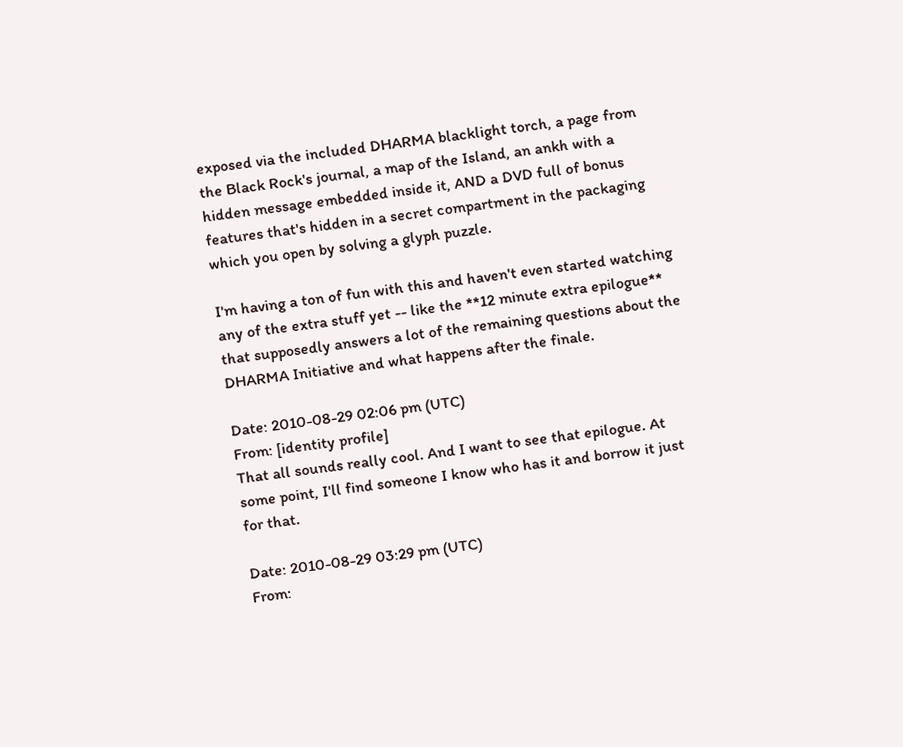exposed via the included DHARMA blacklight torch, a page from the Black Rock's journal, a map of the Island, an ankh with a hidden message embedded inside it, AND a DVD full of bonus features that's hidden in a secret compartment in the packaging which you open by solving a glyph puzzle.

I'm having a ton of fun with this and haven't even started watching any of the extra stuff yet -- like the **12 minute extra epilogue** that supposedly answers a lot of the remaining questions about the DHARMA Initiative and what happens after the finale.

Date: 2010-08-29 02:06 pm (UTC)
From: [identity profile]
That all sounds really cool. And I want to see that epilogue. At some point, I'll find someone I know who has it and borrow it just for that.

Date: 2010-08-29 03:29 pm (UTC)
From: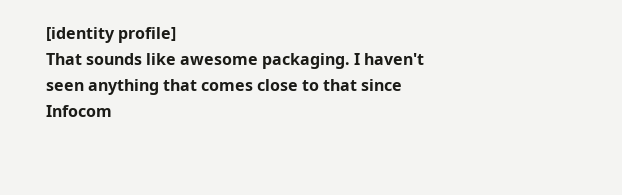[identity profile]
That sounds like awesome packaging. I haven't seen anything that comes close to that since Infocom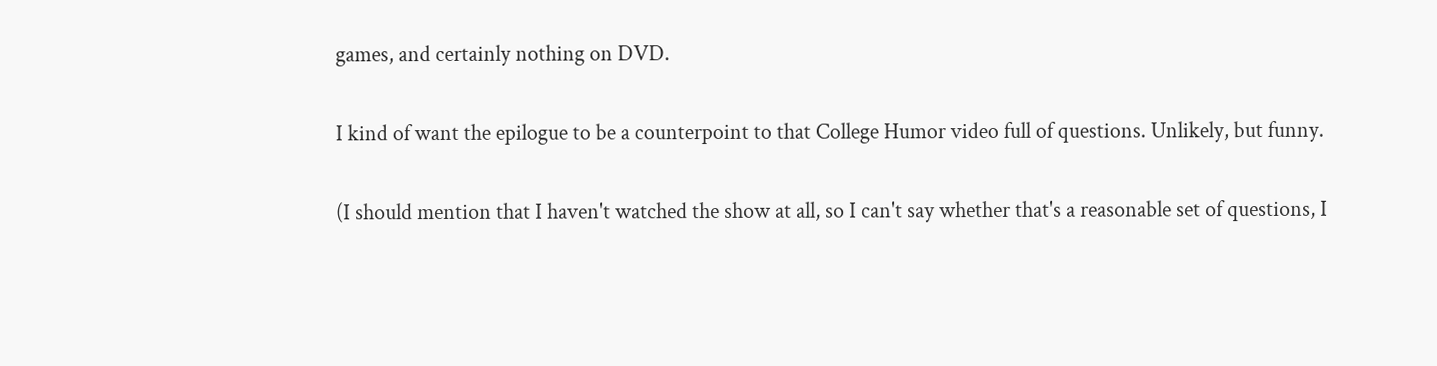games, and certainly nothing on DVD.

I kind of want the epilogue to be a counterpoint to that College Humor video full of questions. Unlikely, but funny.

(I should mention that I haven't watched the show at all, so I can't say whether that's a reasonable set of questions, I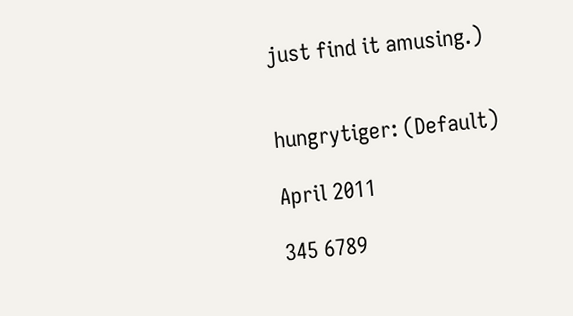just find it amusing.)


hungrytiger: (Default)

April 2011

345 6789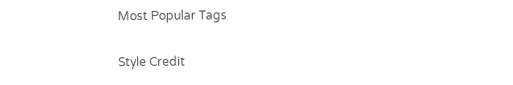Most Popular Tags

Style Credit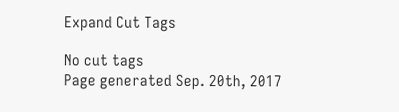Expand Cut Tags

No cut tags
Page generated Sep. 20th, 2017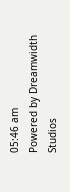05:46 am
Powered by Dreamwidth Studios